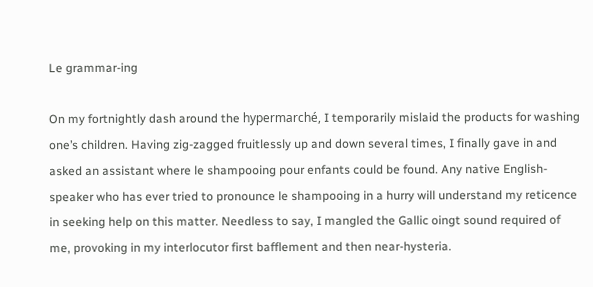Le grammar-ing

On my fortnightly dash around the hypermarché, I temporarily mislaid the products for washing one’s children. Having zig-zagged fruitlessly up and down several times, I finally gave in and asked an assistant where le shampooing pour enfants could be found. Any native English-speaker who has ever tried to pronounce le shampooing in a hurry will understand my reticence in seeking help on this matter. Needless to say, I mangled the Gallic oingt sound required of me, provoking in my interlocutor first bafflement and then near-hysteria.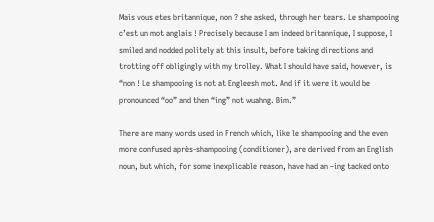Mais vous etes britannique, non ? she asked, through her tears. Le shampooing c’est un mot anglais ! Precisely because I am indeed britannique, I suppose, I smiled and nodded politely at this insult, before taking directions and trotting off obligingly with my trolley. What I should have said, however, is “non ! Le shampooing is not at Engleesh mot. And if it were it would be pronounced “oo” and then “ing” not wuahng. Bim.”

There are many words used in French which, like le shampooing and the even more confused après-shampooing (conditioner), are derived from an English noun, but which, for some inexplicable reason, have had an –ing tacked onto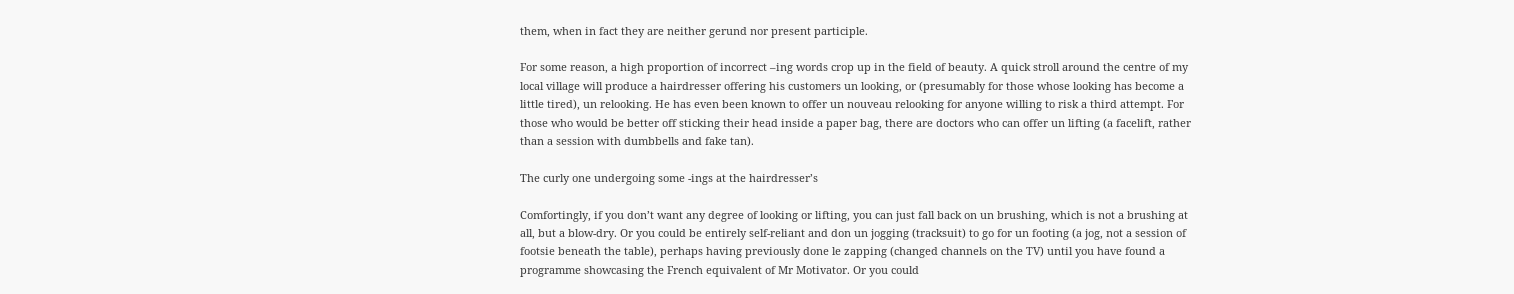them, when in fact they are neither gerund nor present participle.

For some reason, a high proportion of incorrect –ing words crop up in the field of beauty. A quick stroll around the centre of my local village will produce a hairdresser offering his customers un looking, or (presumably for those whose looking has become a little tired), un relooking. He has even been known to offer un nouveau relooking for anyone willing to risk a third attempt. For those who would be better off sticking their head inside a paper bag, there are doctors who can offer un lifting (a facelift, rather than a session with dumbbells and fake tan).

The curly one undergoing some -ings at the hairdresser’s

Comfortingly, if you don’t want any degree of looking or lifting, you can just fall back on un brushing, which is not a brushing at all, but a blow-dry. Or you could be entirely self-reliant and don un jogging (tracksuit) to go for un footing (a jog, not a session of footsie beneath the table), perhaps having previously done le zapping (changed channels on the TV) until you have found a programme showcasing the French equivalent of Mr Motivator. Or you could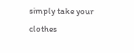simply take your clothes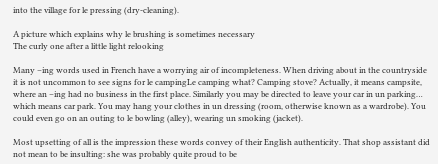into the village for le pressing (dry-cleaning).

A picture which explains why le brushing is sometimes necessary
The curly one after a little light relooking

Many –ing words used in French have a worrying air of incompleteness. When driving about in the countryside it is not uncommon to see signs for le campingLe camping what? Camping stove? Actually, it means campsite, where an –ing had no business in the first place. Similarly you may be directed to leave your car in un parking… which means car park. You may hang your clothes in un dressing (room, otherwise known as a wardrobe). You could even go on an outing to le bowling (alley), wearing un smoking (jacket).

Most upsetting of all is the impression these words convey of their English authenticity. That shop assistant did not mean to be insulting: she was probably quite proud to be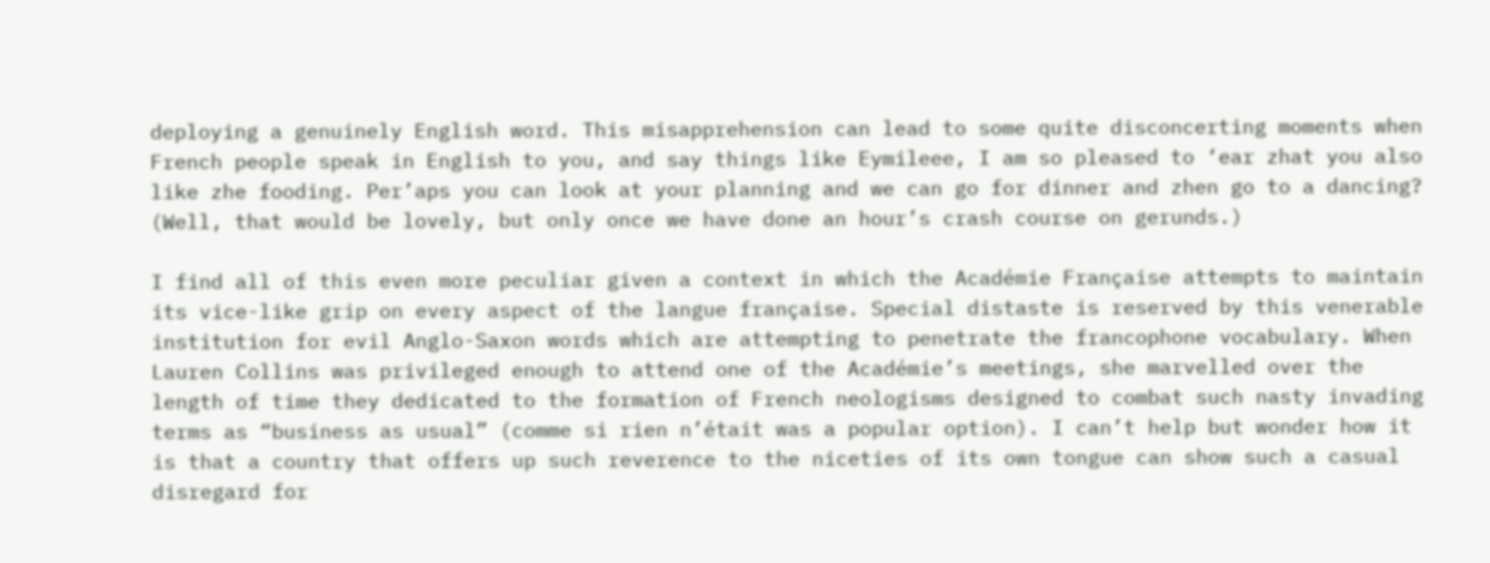deploying a genuinely English word. This misapprehension can lead to some quite disconcerting moments when French people speak in English to you, and say things like Eymileee, I am so pleased to ‘ear zhat you also like zhe fooding. Per’aps you can look at your planning and we can go for dinner and zhen go to a dancing? (Well, that would be lovely, but only once we have done an hour’s crash course on gerunds.)

I find all of this even more peculiar given a context in which the Académie Française attempts to maintain its vice-like grip on every aspect of the langue française. Special distaste is reserved by this venerable institution for evil Anglo-Saxon words which are attempting to penetrate the francophone vocabulary. When Lauren Collins was privileged enough to attend one of the Académie’s meetings, she marvelled over the length of time they dedicated to the formation of French neologisms designed to combat such nasty invading terms as “business as usual” (comme si rien n’était was a popular option). I can’t help but wonder how it is that a country that offers up such reverence to the niceties of its own tongue can show such a casual disregard for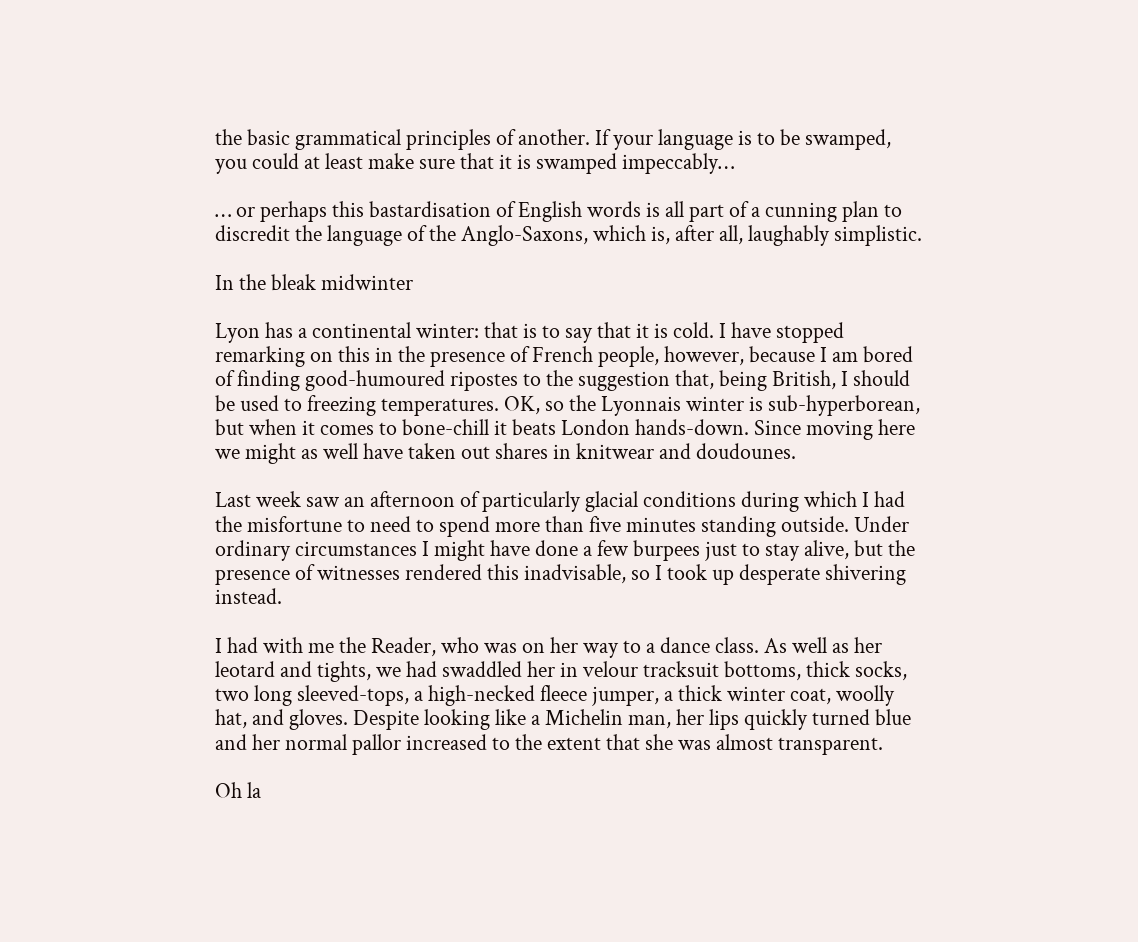the basic grammatical principles of another. If your language is to be swamped, you could at least make sure that it is swamped impeccably…

… or perhaps this bastardisation of English words is all part of a cunning plan to discredit the language of the Anglo-Saxons, which is, after all, laughably simplistic.

In the bleak midwinter

Lyon has a continental winter: that is to say that it is cold. I have stopped remarking on this in the presence of French people, however, because I am bored of finding good-humoured ripostes to the suggestion that, being British, I should be used to freezing temperatures. OK, so the Lyonnais winter is sub-hyperborean, but when it comes to bone-chill it beats London hands-down. Since moving here we might as well have taken out shares in knitwear and doudounes.

Last week saw an afternoon of particularly glacial conditions during which I had the misfortune to need to spend more than five minutes standing outside. Under ordinary circumstances I might have done a few burpees just to stay alive, but the presence of witnesses rendered this inadvisable, so I took up desperate shivering instead.

I had with me the Reader, who was on her way to a dance class. As well as her leotard and tights, we had swaddled her in velour tracksuit bottoms, thick socks, two long sleeved-tops, a high-necked fleece jumper, a thick winter coat, woolly hat, and gloves. Despite looking like a Michelin man, her lips quickly turned blue and her normal pallor increased to the extent that she was almost transparent.

Oh la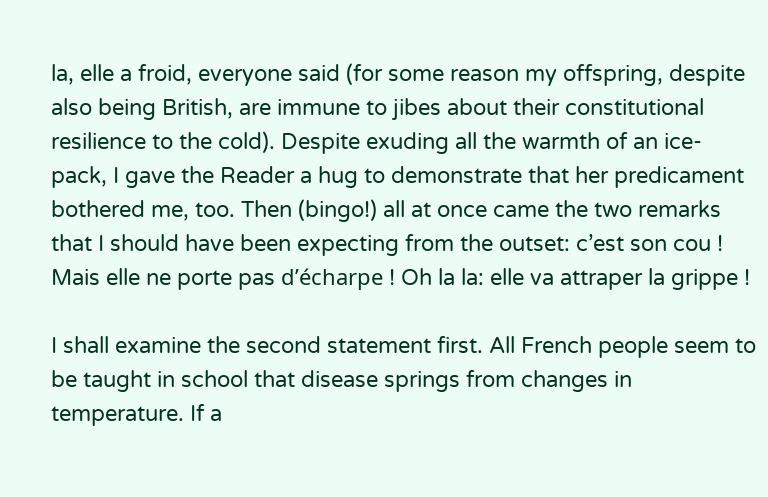la, elle a froid, everyone said (for some reason my offspring, despite also being British, are immune to jibes about their constitutional resilience to the cold). Despite exuding all the warmth of an ice-pack, I gave the Reader a hug to demonstrate that her predicament bothered me, too. Then (bingo!) all at once came the two remarks that I should have been expecting from the outset: c’est son cou ! Mais elle ne porte pas d’écharpe ! Oh la la: elle va attraper la grippe !

I shall examine the second statement first. All French people seem to be taught in school that disease springs from changes in temperature. If a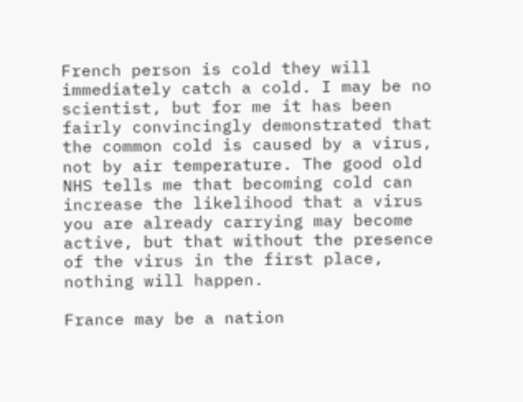French person is cold they will immediately catch a cold. I may be no scientist, but for me it has been fairly convincingly demonstrated that the common cold is caused by a virus, not by air temperature. The good old NHS tells me that becoming cold can increase the likelihood that a virus you are already carrying may become active, but that without the presence of the virus in the first place, nothing will happen.

France may be a nation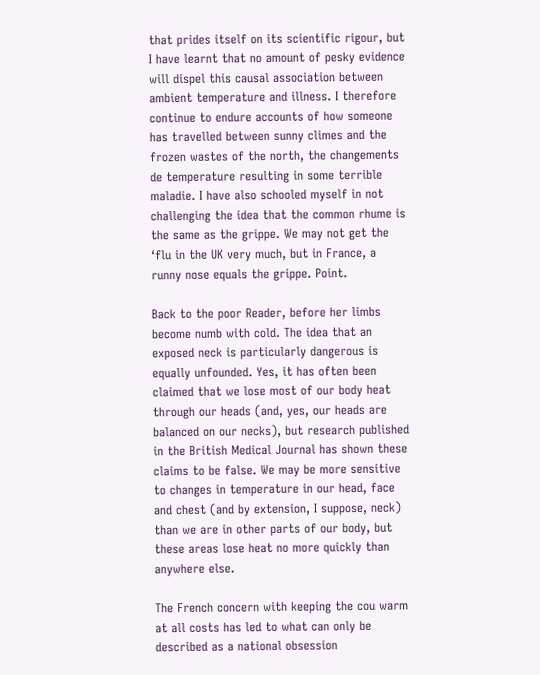that prides itself on its scientific rigour, but I have learnt that no amount of pesky evidence will dispel this causal association between ambient temperature and illness. I therefore continue to endure accounts of how someone has travelled between sunny climes and the frozen wastes of the north, the changements de temperature resulting in some terrible maladie. I have also schooled myself in not challenging the idea that the common rhume is the same as the grippe. We may not get the ‘flu in the UK very much, but in France, a runny nose equals the grippe. Point.

Back to the poor Reader, before her limbs become numb with cold. The idea that an exposed neck is particularly dangerous is equally unfounded. Yes, it has often been claimed that we lose most of our body heat through our heads (and, yes, our heads are balanced on our necks), but research published in the British Medical Journal has shown these claims to be false. We may be more sensitive to changes in temperature in our head, face and chest (and by extension, I suppose, neck) than we are in other parts of our body, but these areas lose heat no more quickly than anywhere else.

The French concern with keeping the cou warm at all costs has led to what can only be described as a national obsession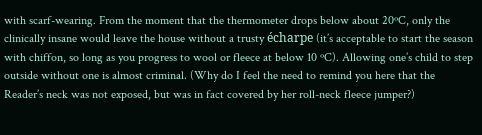with scarf-wearing. From the moment that the thermometer drops below about 20ºC, only the clinically insane would leave the house without a trusty écharpe (it’s acceptable to start the season with chiffon, so long as you progress to wool or fleece at below 10 ºC). Allowing one’s child to step outside without one is almost criminal. (Why do I feel the need to remind you here that the Reader’s neck was not exposed, but was in fact covered by her roll-neck fleece jumper?)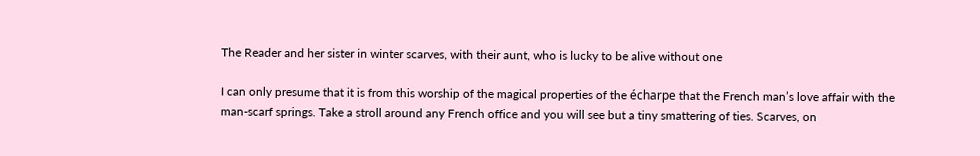The Reader and her sister in winter scarves, with their aunt, who is lucky to be alive without one

I can only presume that it is from this worship of the magical properties of the écharpe that the French man’s love affair with the man-scarf springs. Take a stroll around any French office and you will see but a tiny smattering of ties. Scarves, on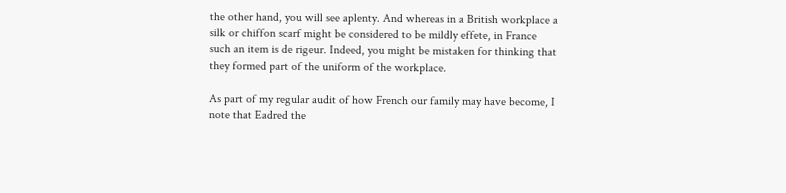the other hand, you will see aplenty. And whereas in a British workplace a silk or chiffon scarf might be considered to be mildly effete, in France such an item is de rigeur. Indeed, you might be mistaken for thinking that they formed part of the uniform of the workplace.

As part of my regular audit of how French our family may have become, I note that Eadred the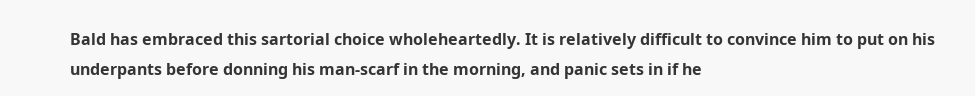Bald has embraced this sartorial choice wholeheartedly. It is relatively difficult to convince him to put on his underpants before donning his man-scarf in the morning, and panic sets in if he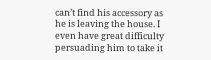can’t find his accessory as he is leaving the house. I even have great difficulty persuading him to take it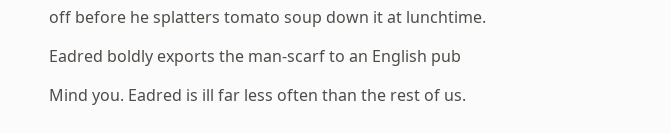off before he splatters tomato soup down it at lunchtime.

Eadred boldly exports the man-scarf to an English pub

Mind you. Eadred is ill far less often than the rest of us.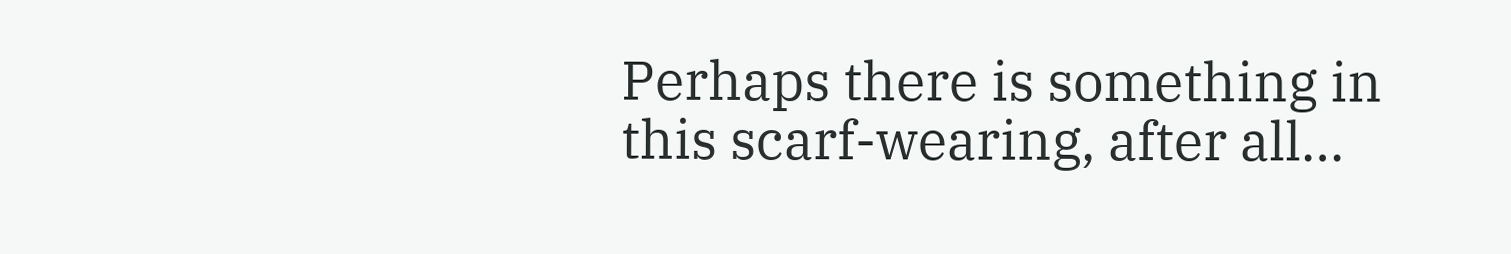Perhaps there is something in this scarf-wearing, after all…